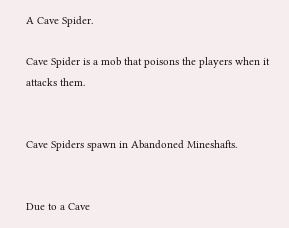A Cave Spider.

Cave Spider is a mob that poisons the players when it attacks them.


Cave Spiders spawn in Abandoned Mineshafts.


Due to a Cave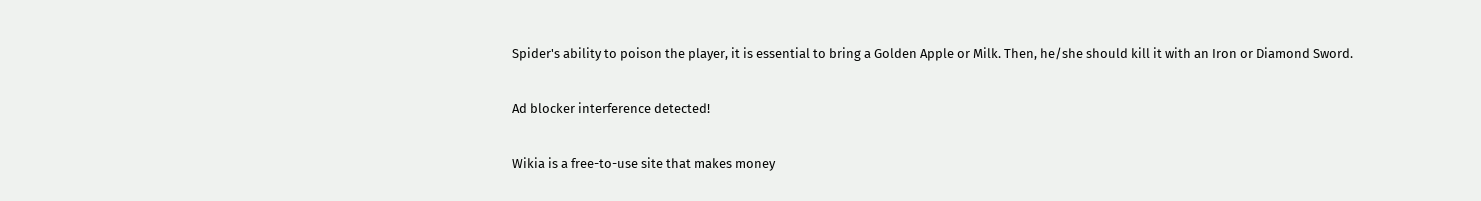Spider's ability to poison the player, it is essential to bring a Golden Apple or Milk. Then, he/she should kill it with an Iron or Diamond Sword.

Ad blocker interference detected!

Wikia is a free-to-use site that makes money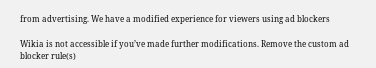from advertising. We have a modified experience for viewers using ad blockers

Wikia is not accessible if you’ve made further modifications. Remove the custom ad blocker rule(s)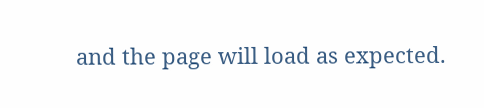and the page will load as expected.